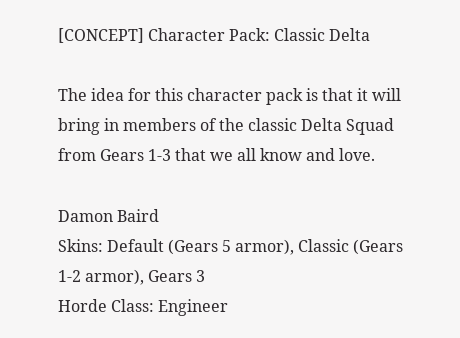[CONCEPT] Character Pack: Classic Delta

The idea for this character pack is that it will bring in members of the classic Delta Squad from Gears 1-3 that we all know and love.

Damon Baird
Skins: Default (Gears 5 armor), Classic (Gears 1-2 armor), Gears 3
Horde Class: Engineer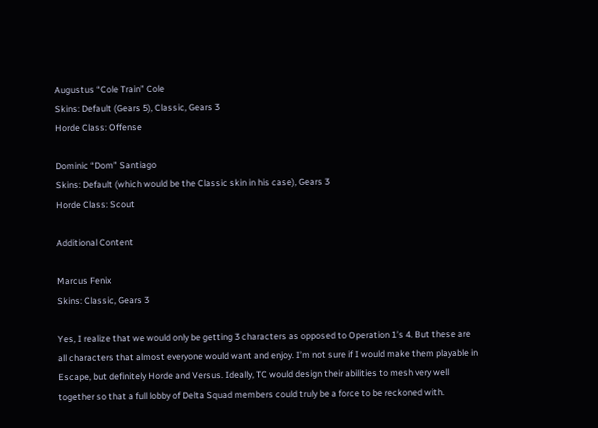Augustus “Cole Train” Cole
Skins: Default (Gears 5), Classic, Gears 3
Horde Class: Offense

Dominic “Dom” Santiago
Skins: Default (which would be the Classic skin in his case), Gears 3
Horde Class: Scout

Additional Content

Marcus Fenix
Skins: Classic, Gears 3

Yes, I realize that we would only be getting 3 characters as opposed to Operation 1’s 4. But these are all characters that almost everyone would want and enjoy. I’m not sure if I would make them playable in Escape, but definitely Horde and Versus. Ideally, TC would design their abilities to mesh very well together so that a full lobby of Delta Squad members could truly be a force to be reckoned with.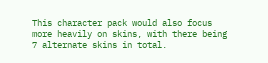This character pack would also focus more heavily on skins, with there being 7 alternate skins in total.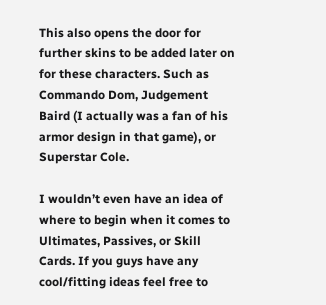This also opens the door for further skins to be added later on for these characters. Such as Commando Dom, Judgement Baird (I actually was a fan of his armor design in that game), or Superstar Cole.

I wouldn’t even have an idea of where to begin when it comes to Ultimates, Passives, or Skill Cards. If you guys have any cool/fitting ideas feel free to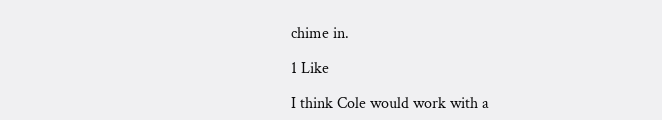chime in.

1 Like

I think Cole would work with a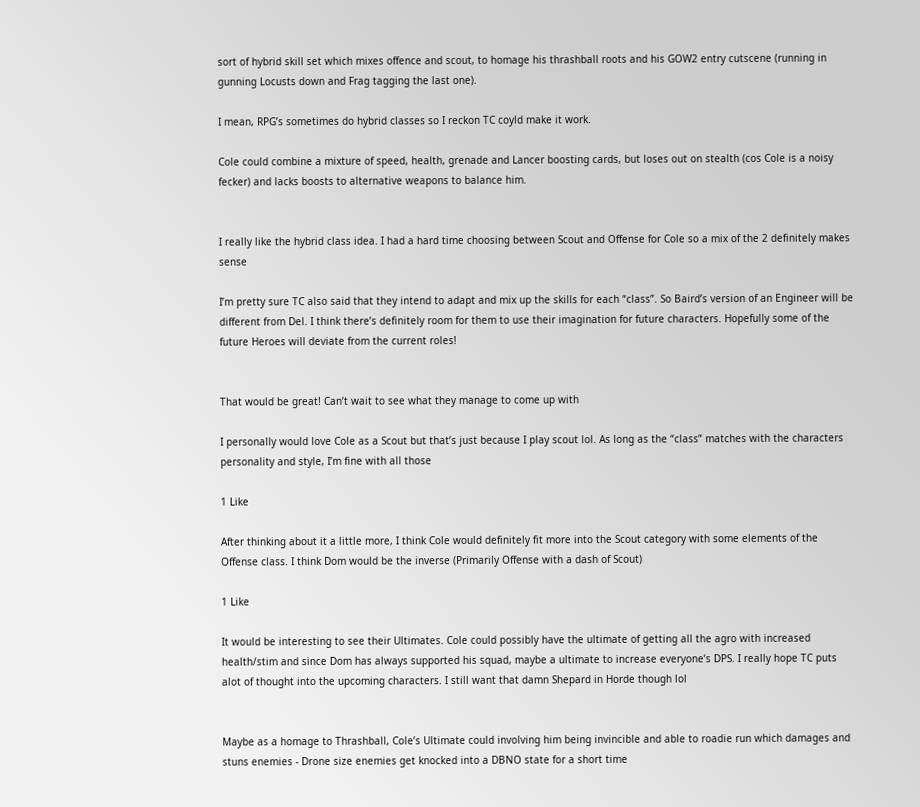sort of hybrid skill set which mixes offence and scout, to homage his thrashball roots and his GOW2 entry cutscene (running in gunning Locusts down and Frag tagging the last one).

I mean, RPG’s sometimes do hybrid classes so I reckon TC coyld make it work.

Cole could combine a mixture of speed, health, grenade and Lancer boosting cards, but loses out on stealth (cos Cole is a noisy fecker) and lacks boosts to alternative weapons to balance him.


I really like the hybrid class idea. I had a hard time choosing between Scout and Offense for Cole so a mix of the 2 definitely makes sense

I’m pretty sure TC also said that they intend to adapt and mix up the skills for each “class”. So Baird’s version of an Engineer will be different from Del. I think there’s definitely room for them to use their imagination for future characters. Hopefully some of the future Heroes will deviate from the current roles!


That would be great! Can’t wait to see what they manage to come up with

I personally would love Cole as a Scout but that’s just because I play scout lol. As long as the “class” matches with the characters personality and style, I’m fine with all those

1 Like

After thinking about it a little more, I think Cole would definitely fit more into the Scout category with some elements of the Offense class. I think Dom would be the inverse (Primarily Offense with a dash of Scout)

1 Like

It would be interesting to see their Ultimates. Cole could possibly have the ultimate of getting all the agro with increased health/stim and since Dom has always supported his squad, maybe a ultimate to increase everyone’s DPS. I really hope TC puts alot of thought into the upcoming characters. I still want that damn Shepard in Horde though lol


Maybe as a homage to Thrashball, Cole’s Ultimate could involving him being invincible and able to roadie run which damages and stuns enemies - Drone size enemies get knocked into a DBNO state for a short time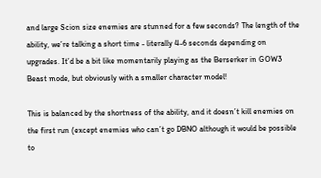and large Scion size enemies are stunned for a few seconds? The length of the ability, we’re talking a short time - literally 4-6 seconds depending on upgrades. It’d be a bit like momentarily playing as the Berserker in GOW3 Beast mode, but obviously with a smaller character model!

This is balanced by the shortness of the ability, and it doesn’t kill enemies on the first run (except enemies who can’t go DBNO although it would be possible to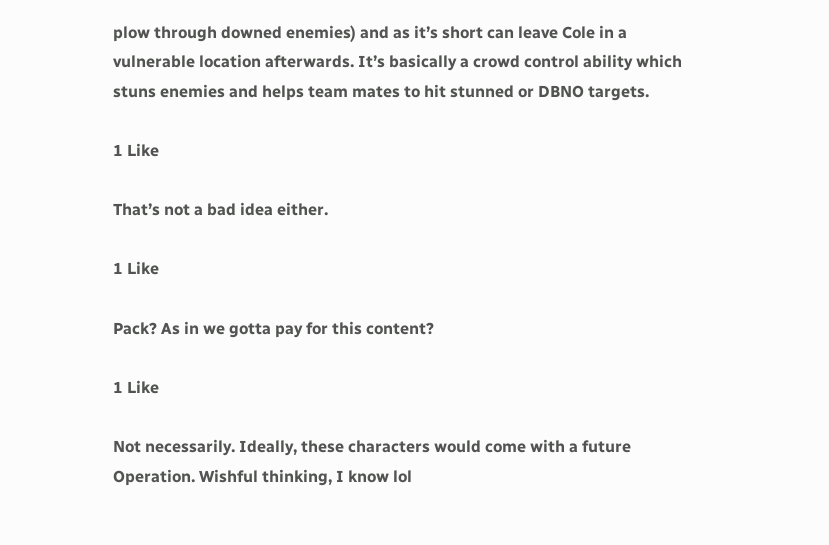plow through downed enemies) and as it’s short can leave Cole in a vulnerable location afterwards. It’s basically a crowd control ability which stuns enemies and helps team mates to hit stunned or DBNO targets.

1 Like

That’s not a bad idea either.

1 Like

Pack? As in we gotta pay for this content?

1 Like

Not necessarily. Ideally, these characters would come with a future Operation. Wishful thinking, I know lol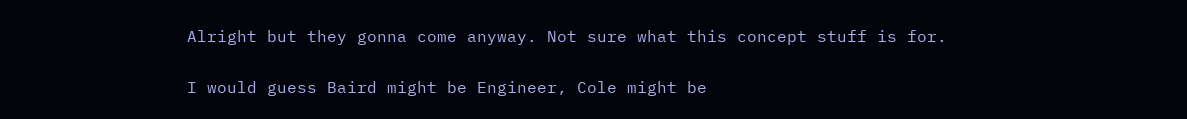Alright but they gonna come anyway. Not sure what this concept stuff is for.

I would guess Baird might be Engineer, Cole might be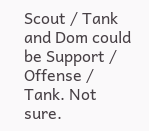Scout / Tank and Dom could be Support / Offense / Tank. Not sure.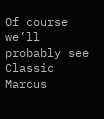Of course we’ll probably see Classic Marcus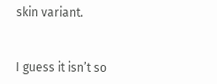skin variant.


I guess it isn’t so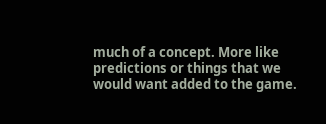much of a concept. More like predictions or things that we would want added to the game.